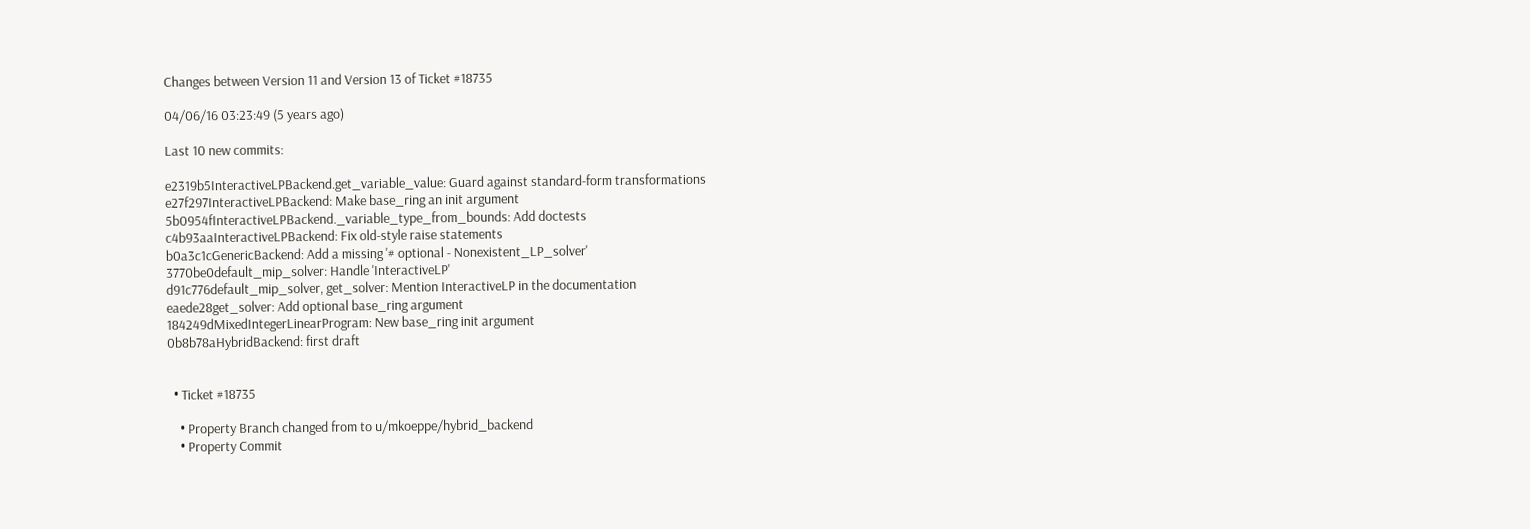Changes between Version 11 and Version 13 of Ticket #18735

04/06/16 03:23:49 (5 years ago)

Last 10 new commits:

e2319b5InteractiveLPBackend.get_variable_value: Guard against standard-form transformations
e27f297InteractiveLPBackend: Make base_ring an init argument
5b0954fInteractiveLPBackend._variable_type_from_bounds: Add doctests
c4b93aaInteractiveLPBackend: Fix old-style raise statements
b0a3c1cGenericBackend: Add a missing '# optional - Nonexistent_LP_solver'
3770be0default_mip_solver: Handle 'InteractiveLP'
d91c776default_mip_solver, get_solver: Mention InteractiveLP in the documentation
eaede28get_solver: Add optional base_ring argument
184249dMixedIntegerLinearProgram: New base_ring init argument
0b8b78aHybridBackend: first draft


  • Ticket #18735

    • Property Branch changed from to u/mkoeppe/hybrid_backend
    • Property Commit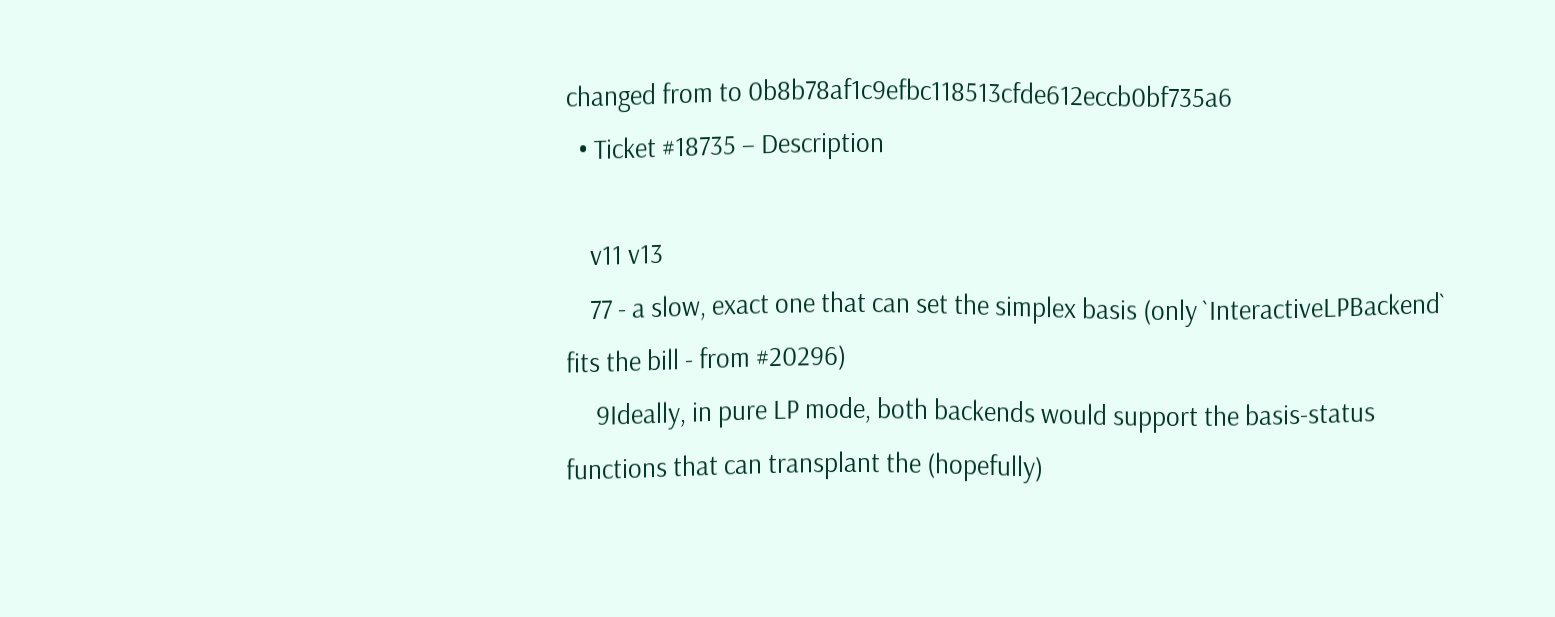changed from to 0b8b78af1c9efbc118513cfde612eccb0bf735a6
  • Ticket #18735 – Description

    v11 v13
    77 - a slow, exact one that can set the simplex basis (only `InteractiveLPBackend` fits the bill - from #20296)
     9Ideally, in pure LP mode, both backends would support the basis-status functions that can transplant the (hopefully)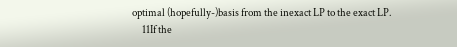optimal (hopefully-)basis from the inexact LP to the exact LP.
     11If the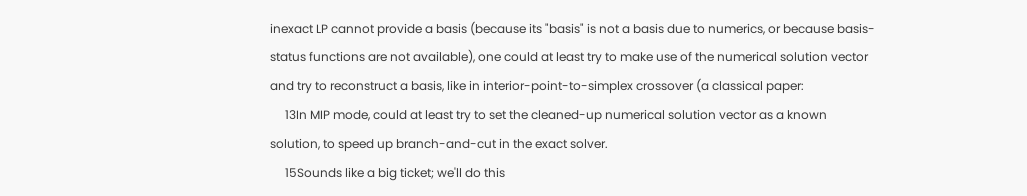inexact LP cannot provide a basis (because its "basis" is not a basis due to numerics, or because basis-status functions are not available), one could at least try to make use of the numerical solution vector and try to reconstruct a basis, like in interior-point-to-simplex crossover (a classical paper:
     13In MIP mode, could at least try to set the cleaned-up numerical solution vector as a known solution, to speed up branch-and-cut in the exact solver.
     15Sounds like a big ticket; we'll do this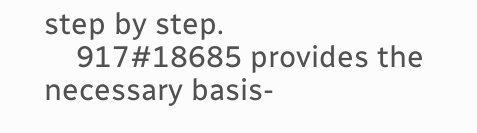step by step.
    917#18685 provides the necessary basis-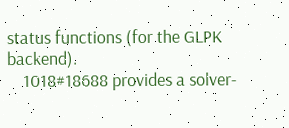status functions (for the GLPK backend).
    1018#18688 provides a solver-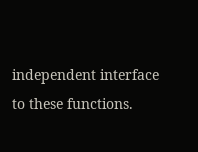independent interface to these functions.